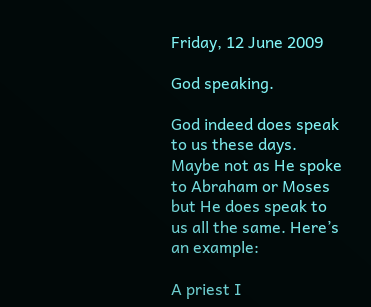Friday, 12 June 2009

God speaking.

God indeed does speak to us these days. Maybe not as He spoke to Abraham or Moses but He does speak to us all the same. Here’s an example:

A priest I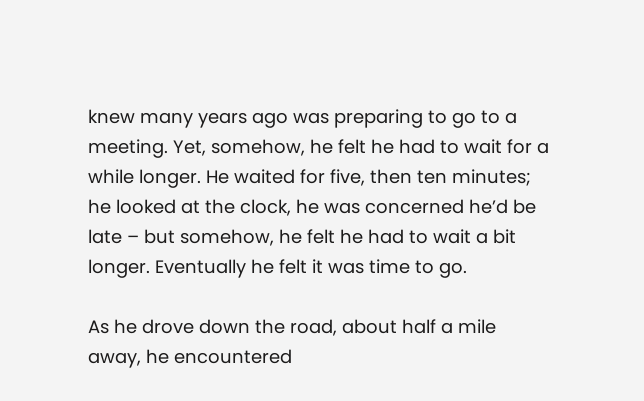knew many years ago was preparing to go to a meeting. Yet, somehow, he felt he had to wait for a while longer. He waited for five, then ten minutes; he looked at the clock, he was concerned he’d be late – but somehow, he felt he had to wait a bit longer. Eventually he felt it was time to go.

As he drove down the road, about half a mile away, he encountered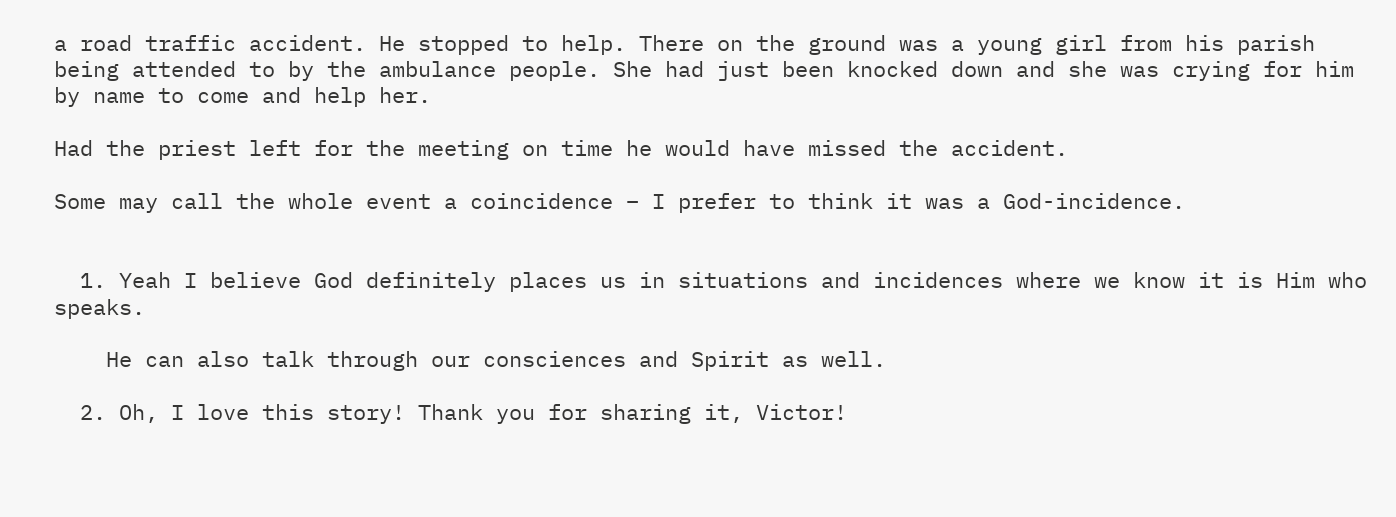a road traffic accident. He stopped to help. There on the ground was a young girl from his parish being attended to by the ambulance people. She had just been knocked down and she was crying for him by name to come and help her.

Had the priest left for the meeting on time he would have missed the accident.

Some may call the whole event a coincidence – I prefer to think it was a God-incidence.


  1. Yeah I believe God definitely places us in situations and incidences where we know it is Him who speaks.

    He can also talk through our consciences and Spirit as well.

  2. Oh, I love this story! Thank you for sharing it, Victor!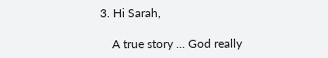3. Hi Sarah,

    A true story ... God really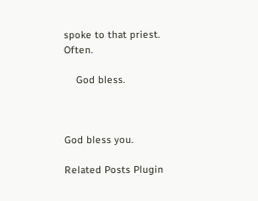spoke to that priest. Often.

    God bless.



God bless you.

Related Posts Plugin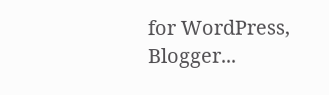for WordPress, Blogger...